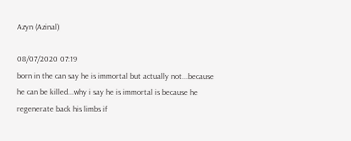Azyn (Azinal)

08/07/2020 07:19
born in the can say he is immortal but actually not...because he can be killed...why i say he is immortal is because he regenerate back his limbs if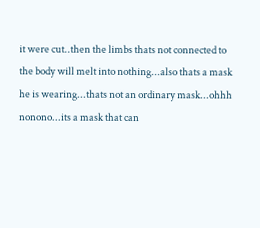it were cut..then the limbs thats not connected to the body will melt into nothing...also thats a mask he is wearing...thats not an ordinary mask...ohhh nonono...its a mask that can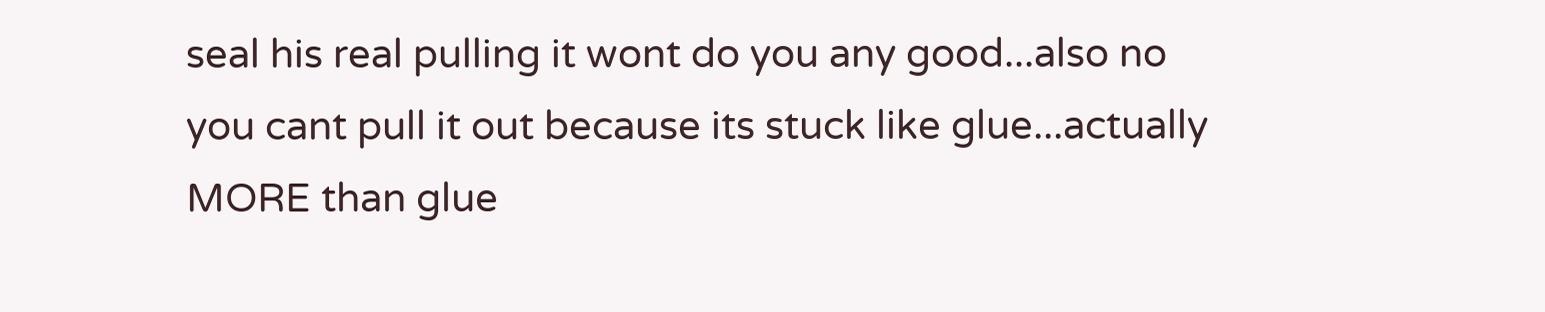seal his real pulling it wont do you any good...also no you cant pull it out because its stuck like glue...actually MORE than glue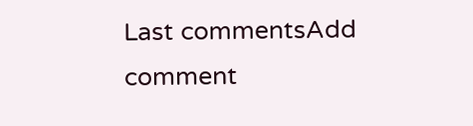Last commentsAdd comment